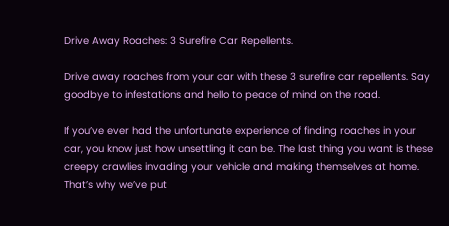Drive Away Roaches: 3 Surefire Car Repellents.

Drive away roaches from your car with these 3 surefire car repellents. Say goodbye to infestations and hello to peace of mind on the road.

If you’ve ever had the unfortunate experience of finding roaches in your car, you know just how unsettling it can be. The last thing you want is these creepy crawlies invading your vehicle and making themselves at home. That’s why we’ve put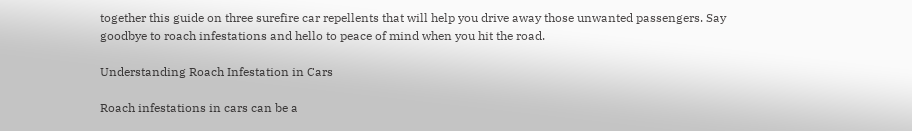together this guide on three surefire car repellents that will help you drive away those unwanted passengers. Say goodbye to roach infestations and hello to peace of mind when you hit the road.

Understanding Roach Infestation in Cars

Roach infestations in cars can be a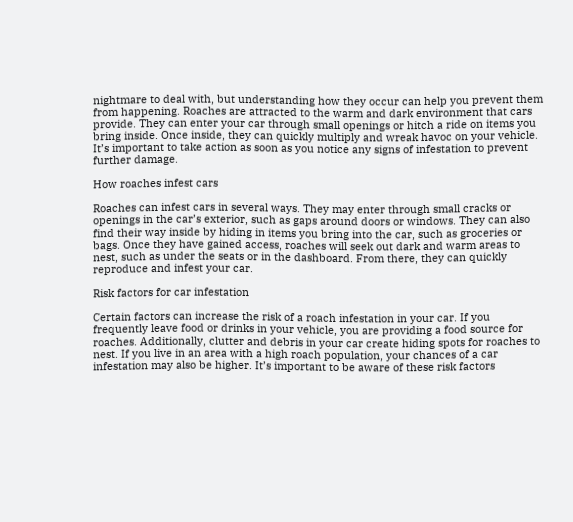nightmare to deal with, but understanding how they occur can help you prevent them from happening. Roaches are attracted to the warm and dark environment that cars provide. They can enter your car through small openings or hitch a ride on items you bring inside. Once inside, they can quickly multiply and wreak havoc on your vehicle. It’s important to take action as soon as you notice any signs of infestation to prevent further damage.

How roaches infest cars

Roaches can infest cars in several ways. They may enter through small cracks or openings in the car’s exterior, such as gaps around doors or windows. They can also find their way inside by hiding in items you bring into the car, such as groceries or bags. Once they have gained access, roaches will seek out dark and warm areas to nest, such as under the seats or in the dashboard. From there, they can quickly reproduce and infest your car.

Risk factors for car infestation

Certain factors can increase the risk of a roach infestation in your car. If you frequently leave food or drinks in your vehicle, you are providing a food source for roaches. Additionally, clutter and debris in your car create hiding spots for roaches to nest. If you live in an area with a high roach population, your chances of a car infestation may also be higher. It’s important to be aware of these risk factors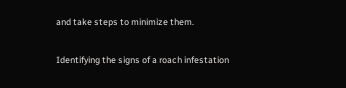and take steps to minimize them.

Identifying the signs of a roach infestation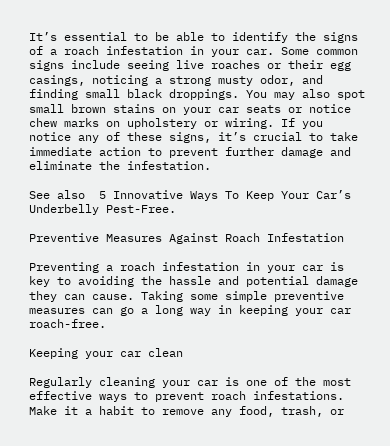It’s essential to be able to identify the signs of a roach infestation in your car. Some common signs include seeing live roaches or their egg casings, noticing a strong musty odor, and finding small black droppings. You may also spot small brown stains on your car seats or notice chew marks on upholstery or wiring. If you notice any of these signs, it’s crucial to take immediate action to prevent further damage and eliminate the infestation.

See also  5 Innovative Ways To Keep Your Car’s Underbelly Pest-Free.

Preventive Measures Against Roach Infestation

Preventing a roach infestation in your car is key to avoiding the hassle and potential damage they can cause. Taking some simple preventive measures can go a long way in keeping your car roach-free.

Keeping your car clean

Regularly cleaning your car is one of the most effective ways to prevent roach infestations. Make it a habit to remove any food, trash, or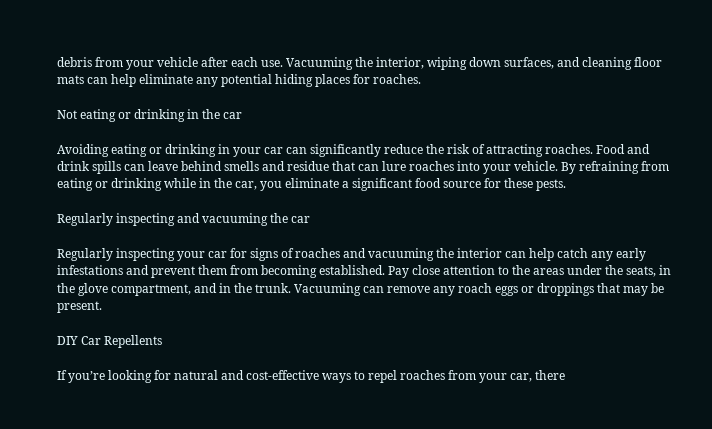debris from your vehicle after each use. Vacuuming the interior, wiping down surfaces, and cleaning floor mats can help eliminate any potential hiding places for roaches.

Not eating or drinking in the car

Avoiding eating or drinking in your car can significantly reduce the risk of attracting roaches. Food and drink spills can leave behind smells and residue that can lure roaches into your vehicle. By refraining from eating or drinking while in the car, you eliminate a significant food source for these pests.

Regularly inspecting and vacuuming the car

Regularly inspecting your car for signs of roaches and vacuuming the interior can help catch any early infestations and prevent them from becoming established. Pay close attention to the areas under the seats, in the glove compartment, and in the trunk. Vacuuming can remove any roach eggs or droppings that may be present.

DIY Car Repellents

If you’re looking for natural and cost-effective ways to repel roaches from your car, there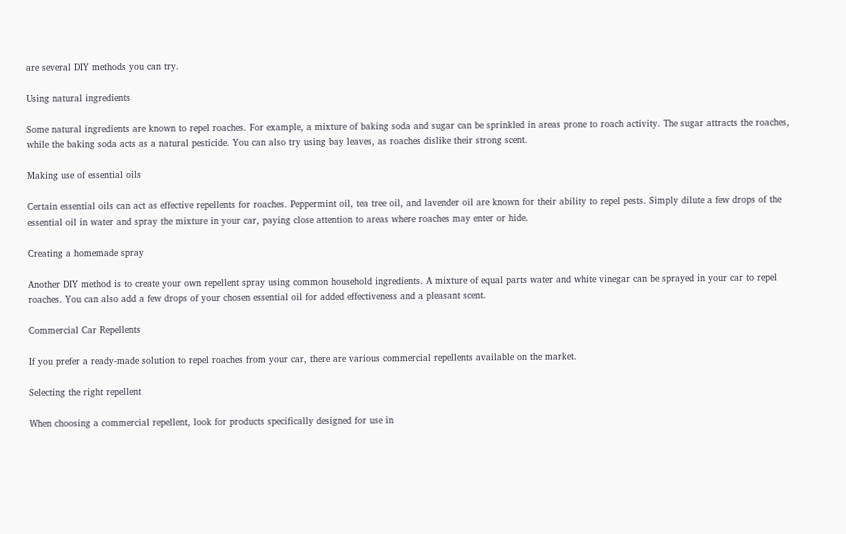are several DIY methods you can try.

Using natural ingredients

Some natural ingredients are known to repel roaches. For example, a mixture of baking soda and sugar can be sprinkled in areas prone to roach activity. The sugar attracts the roaches, while the baking soda acts as a natural pesticide. You can also try using bay leaves, as roaches dislike their strong scent.

Making use of essential oils

Certain essential oils can act as effective repellents for roaches. Peppermint oil, tea tree oil, and lavender oil are known for their ability to repel pests. Simply dilute a few drops of the essential oil in water and spray the mixture in your car, paying close attention to areas where roaches may enter or hide.

Creating a homemade spray

Another DIY method is to create your own repellent spray using common household ingredients. A mixture of equal parts water and white vinegar can be sprayed in your car to repel roaches. You can also add a few drops of your chosen essential oil for added effectiveness and a pleasant scent.

Commercial Car Repellents

If you prefer a ready-made solution to repel roaches from your car, there are various commercial repellents available on the market.

Selecting the right repellent

When choosing a commercial repellent, look for products specifically designed for use in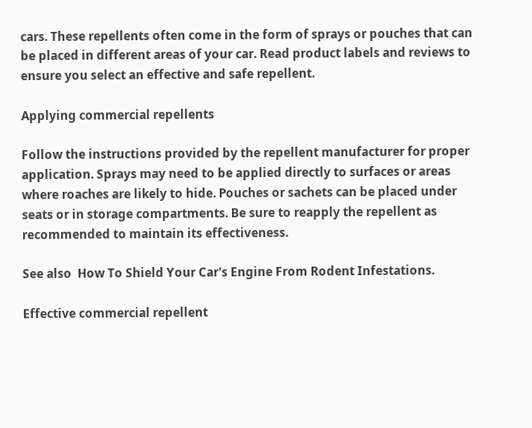cars. These repellents often come in the form of sprays or pouches that can be placed in different areas of your car. Read product labels and reviews to ensure you select an effective and safe repellent.

Applying commercial repellents

Follow the instructions provided by the repellent manufacturer for proper application. Sprays may need to be applied directly to surfaces or areas where roaches are likely to hide. Pouches or sachets can be placed under seats or in storage compartments. Be sure to reapply the repellent as recommended to maintain its effectiveness.

See also  How To Shield Your Car's Engine From Rodent Infestations.

Effective commercial repellent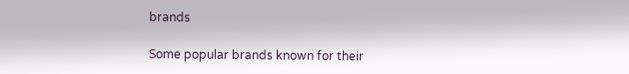brands

Some popular brands known for their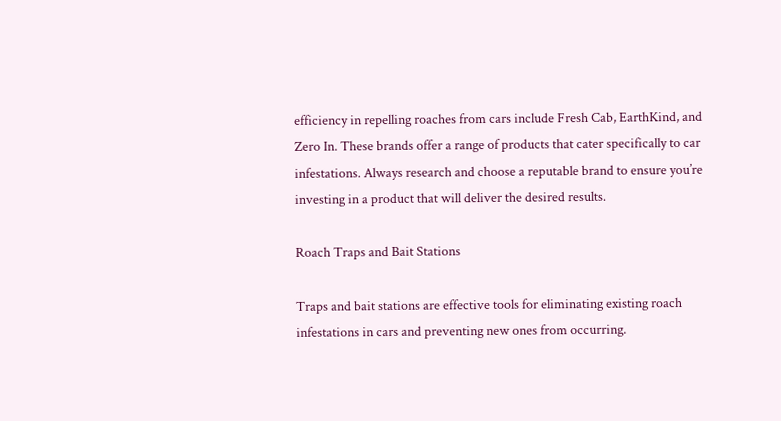efficiency in repelling roaches from cars include Fresh Cab, EarthKind, and Zero In. These brands offer a range of products that cater specifically to car infestations. Always research and choose a reputable brand to ensure you’re investing in a product that will deliver the desired results.

Roach Traps and Bait Stations

Traps and bait stations are effective tools for eliminating existing roach infestations in cars and preventing new ones from occurring.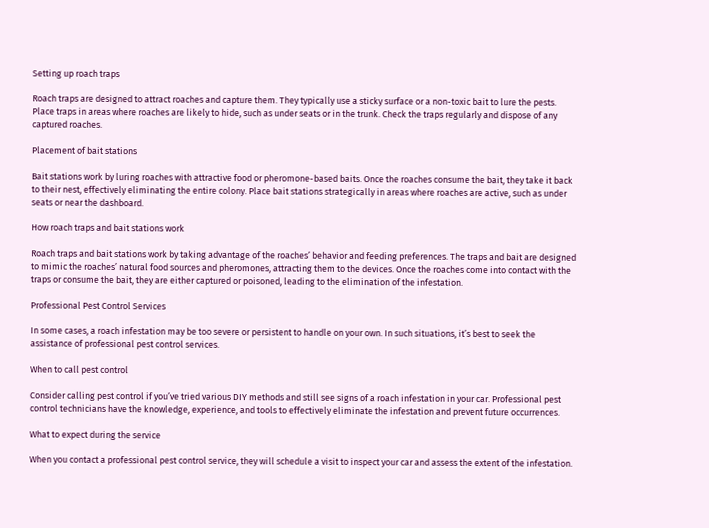Setting up roach traps

Roach traps are designed to attract roaches and capture them. They typically use a sticky surface or a non-toxic bait to lure the pests. Place traps in areas where roaches are likely to hide, such as under seats or in the trunk. Check the traps regularly and dispose of any captured roaches.

Placement of bait stations

Bait stations work by luring roaches with attractive food or pheromone-based baits. Once the roaches consume the bait, they take it back to their nest, effectively eliminating the entire colony. Place bait stations strategically in areas where roaches are active, such as under seats or near the dashboard.

How roach traps and bait stations work

Roach traps and bait stations work by taking advantage of the roaches’ behavior and feeding preferences. The traps and bait are designed to mimic the roaches’ natural food sources and pheromones, attracting them to the devices. Once the roaches come into contact with the traps or consume the bait, they are either captured or poisoned, leading to the elimination of the infestation.

Professional Pest Control Services

In some cases, a roach infestation may be too severe or persistent to handle on your own. In such situations, it’s best to seek the assistance of professional pest control services.

When to call pest control

Consider calling pest control if you’ve tried various DIY methods and still see signs of a roach infestation in your car. Professional pest control technicians have the knowledge, experience, and tools to effectively eliminate the infestation and prevent future occurrences.

What to expect during the service

When you contact a professional pest control service, they will schedule a visit to inspect your car and assess the extent of the infestation.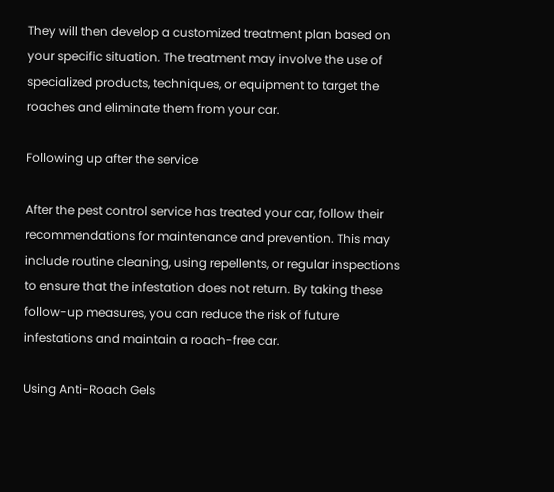They will then develop a customized treatment plan based on your specific situation. The treatment may involve the use of specialized products, techniques, or equipment to target the roaches and eliminate them from your car.

Following up after the service

After the pest control service has treated your car, follow their recommendations for maintenance and prevention. This may include routine cleaning, using repellents, or regular inspections to ensure that the infestation does not return. By taking these follow-up measures, you can reduce the risk of future infestations and maintain a roach-free car.

Using Anti-Roach Gels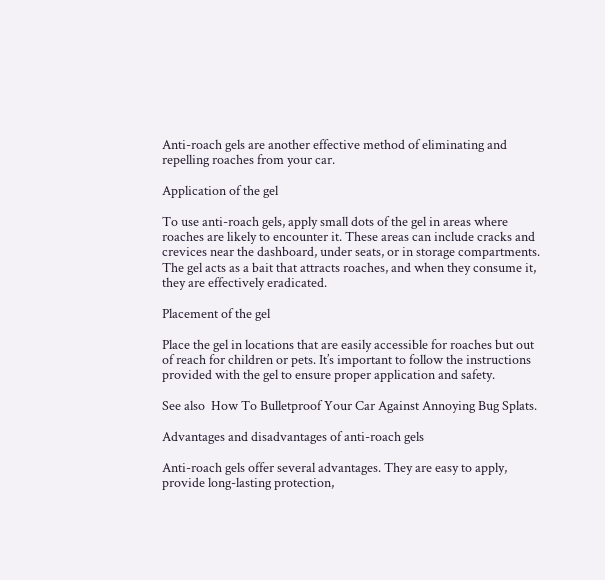Anti-roach gels are another effective method of eliminating and repelling roaches from your car.

Application of the gel

To use anti-roach gels, apply small dots of the gel in areas where roaches are likely to encounter it. These areas can include cracks and crevices near the dashboard, under seats, or in storage compartments. The gel acts as a bait that attracts roaches, and when they consume it, they are effectively eradicated.

Placement of the gel

Place the gel in locations that are easily accessible for roaches but out of reach for children or pets. It’s important to follow the instructions provided with the gel to ensure proper application and safety.

See also  How To Bulletproof Your Car Against Annoying Bug Splats.

Advantages and disadvantages of anti-roach gels

Anti-roach gels offer several advantages. They are easy to apply, provide long-lasting protection,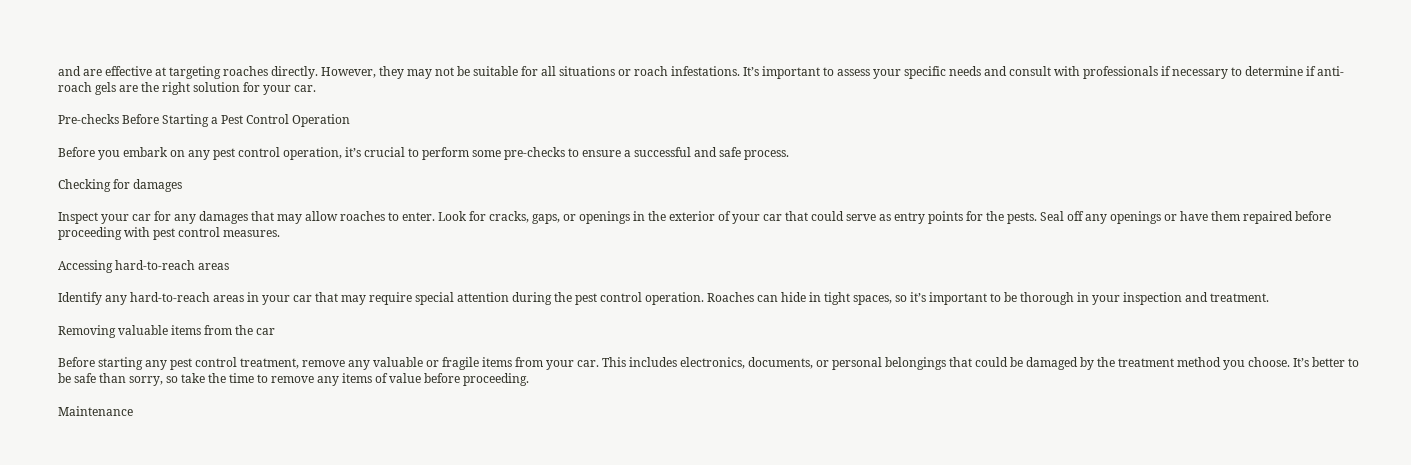and are effective at targeting roaches directly. However, they may not be suitable for all situations or roach infestations. It’s important to assess your specific needs and consult with professionals if necessary to determine if anti-roach gels are the right solution for your car.

Pre-checks Before Starting a Pest Control Operation

Before you embark on any pest control operation, it’s crucial to perform some pre-checks to ensure a successful and safe process.

Checking for damages

Inspect your car for any damages that may allow roaches to enter. Look for cracks, gaps, or openings in the exterior of your car that could serve as entry points for the pests. Seal off any openings or have them repaired before proceeding with pest control measures.

Accessing hard-to-reach areas

Identify any hard-to-reach areas in your car that may require special attention during the pest control operation. Roaches can hide in tight spaces, so it’s important to be thorough in your inspection and treatment.

Removing valuable items from the car

Before starting any pest control treatment, remove any valuable or fragile items from your car. This includes electronics, documents, or personal belongings that could be damaged by the treatment method you choose. It’s better to be safe than sorry, so take the time to remove any items of value before proceeding.

Maintenance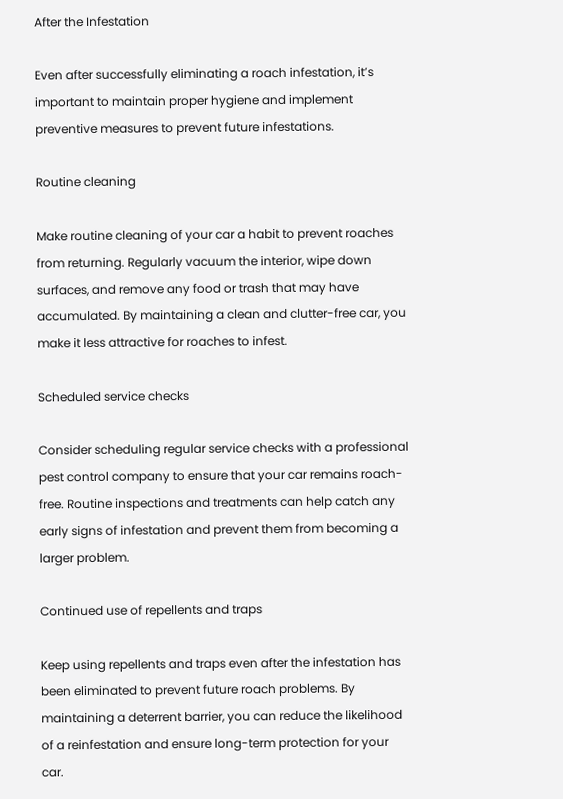After the Infestation

Even after successfully eliminating a roach infestation, it’s important to maintain proper hygiene and implement preventive measures to prevent future infestations.

Routine cleaning

Make routine cleaning of your car a habit to prevent roaches from returning. Regularly vacuum the interior, wipe down surfaces, and remove any food or trash that may have accumulated. By maintaining a clean and clutter-free car, you make it less attractive for roaches to infest.

Scheduled service checks

Consider scheduling regular service checks with a professional pest control company to ensure that your car remains roach-free. Routine inspections and treatments can help catch any early signs of infestation and prevent them from becoming a larger problem.

Continued use of repellents and traps

Keep using repellents and traps even after the infestation has been eliminated to prevent future roach problems. By maintaining a deterrent barrier, you can reduce the likelihood of a reinfestation and ensure long-term protection for your car.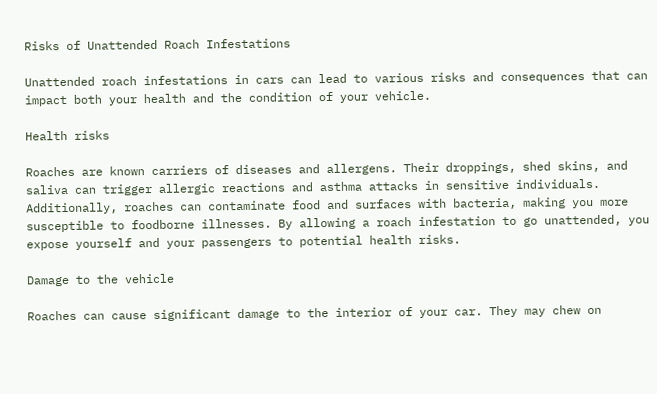Risks of Unattended Roach Infestations

Unattended roach infestations in cars can lead to various risks and consequences that can impact both your health and the condition of your vehicle.

Health risks

Roaches are known carriers of diseases and allergens. Their droppings, shed skins, and saliva can trigger allergic reactions and asthma attacks in sensitive individuals. Additionally, roaches can contaminate food and surfaces with bacteria, making you more susceptible to foodborne illnesses. By allowing a roach infestation to go unattended, you expose yourself and your passengers to potential health risks.

Damage to the vehicle

Roaches can cause significant damage to the interior of your car. They may chew on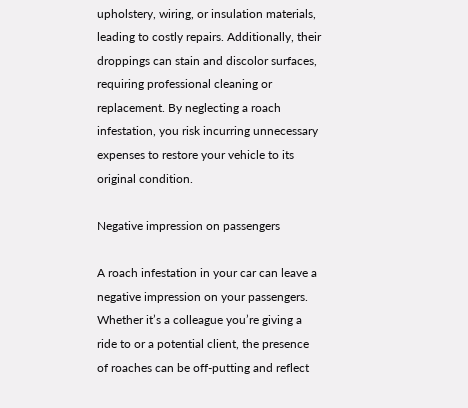upholstery, wiring, or insulation materials, leading to costly repairs. Additionally, their droppings can stain and discolor surfaces, requiring professional cleaning or replacement. By neglecting a roach infestation, you risk incurring unnecessary expenses to restore your vehicle to its original condition.

Negative impression on passengers

A roach infestation in your car can leave a negative impression on your passengers. Whether it’s a colleague you’re giving a ride to or a potential client, the presence of roaches can be off-putting and reflect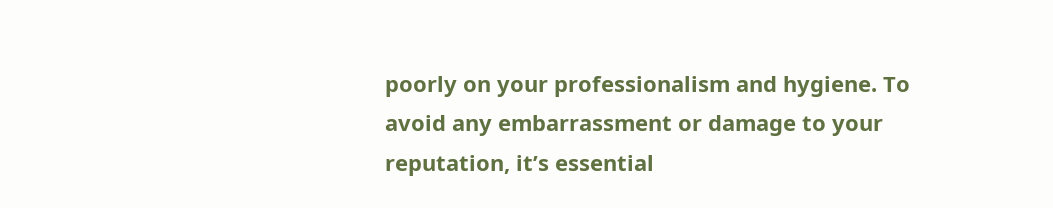poorly on your professionalism and hygiene. To avoid any embarrassment or damage to your reputation, it’s essential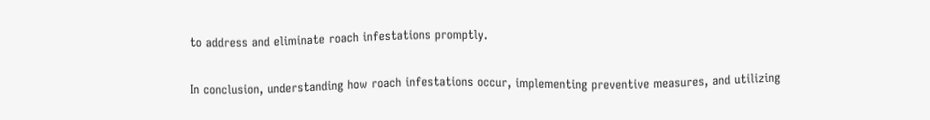to address and eliminate roach infestations promptly.

In conclusion, understanding how roach infestations occur, implementing preventive measures, and utilizing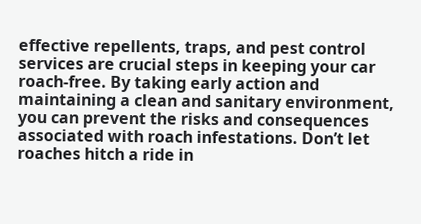effective repellents, traps, and pest control services are crucial steps in keeping your car roach-free. By taking early action and maintaining a clean and sanitary environment, you can prevent the risks and consequences associated with roach infestations. Don’t let roaches hitch a ride in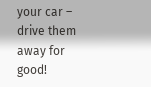your car – drive them away for good!